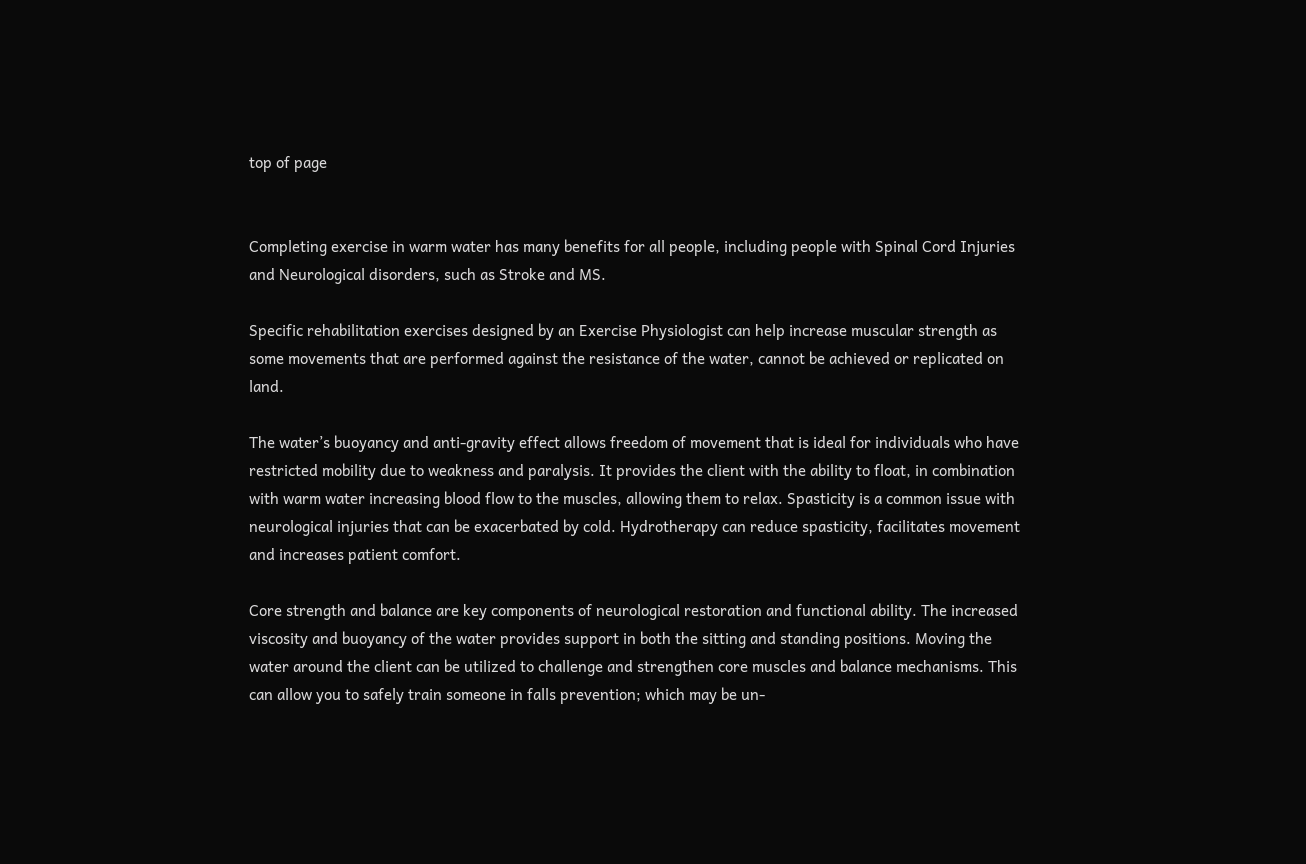top of page


Completing exercise in warm water has many benefits for all people, including people with Spinal Cord Injuries and Neurological disorders, such as Stroke and MS.

Specific rehabilitation exercises designed by an Exercise Physiologist can help increase muscular strength as some movements that are performed against the resistance of the water, cannot be achieved or replicated on land.

The water’s buoyancy and anti-gravity effect allows freedom of movement that is ideal for individuals who have restricted mobility due to weakness and paralysis. It provides the client with the ability to float, in combination with warm water increasing blood flow to the muscles, allowing them to relax. Spasticity is a common issue with neurological injuries that can be exacerbated by cold. Hydrotherapy can reduce spasticity, facilitates movement and increases patient comfort.

Core strength and balance are key components of neurological restoration and functional ability. The increased viscosity and buoyancy of the water provides support in both the sitting and standing positions. Moving the water around the client can be utilized to challenge and strengthen core muscles and balance mechanisms. This can allow you to safely train someone in falls prevention; which may be un-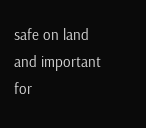safe on land and important for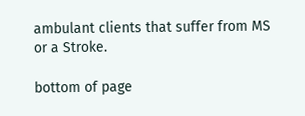ambulant clients that suffer from MS or a Stroke.

bottom of page